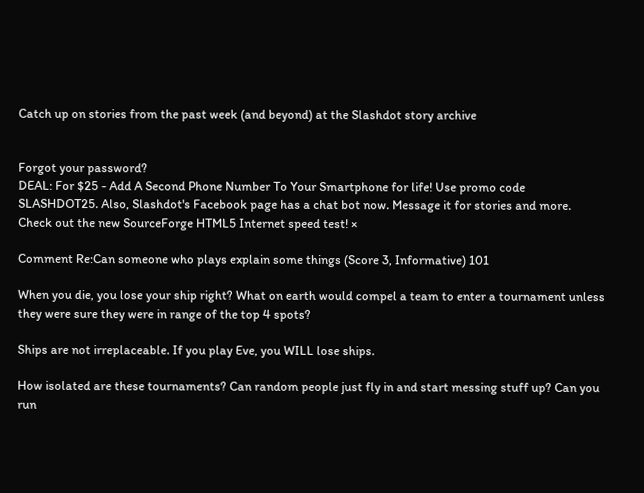Catch up on stories from the past week (and beyond) at the Slashdot story archive


Forgot your password?
DEAL: For $25 - Add A Second Phone Number To Your Smartphone for life! Use promo code SLASHDOT25. Also, Slashdot's Facebook page has a chat bot now. Message it for stories and more. Check out the new SourceForge HTML5 Internet speed test! ×

Comment Re:Can someone who plays explain some things (Score 3, Informative) 101

When you die, you lose your ship right? What on earth would compel a team to enter a tournament unless they were sure they were in range of the top 4 spots?

Ships are not irreplaceable. If you play Eve, you WILL lose ships.

How isolated are these tournaments? Can random people just fly in and start messing stuff up? Can you run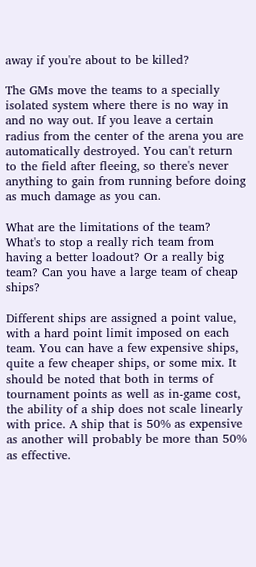away if you're about to be killed?

The GMs move the teams to a specially isolated system where there is no way in and no way out. If you leave a certain radius from the center of the arena you are automatically destroyed. You can't return to the field after fleeing, so there's never anything to gain from running before doing as much damage as you can.

What are the limitations of the team? What's to stop a really rich team from having a better loadout? Or a really big team? Can you have a large team of cheap ships?

Different ships are assigned a point value, with a hard point limit imposed on each team. You can have a few expensive ships, quite a few cheaper ships, or some mix. It should be noted that both in terms of tournament points as well as in-game cost, the ability of a ship does not scale linearly with price. A ship that is 50% as expensive as another will probably be more than 50% as effective.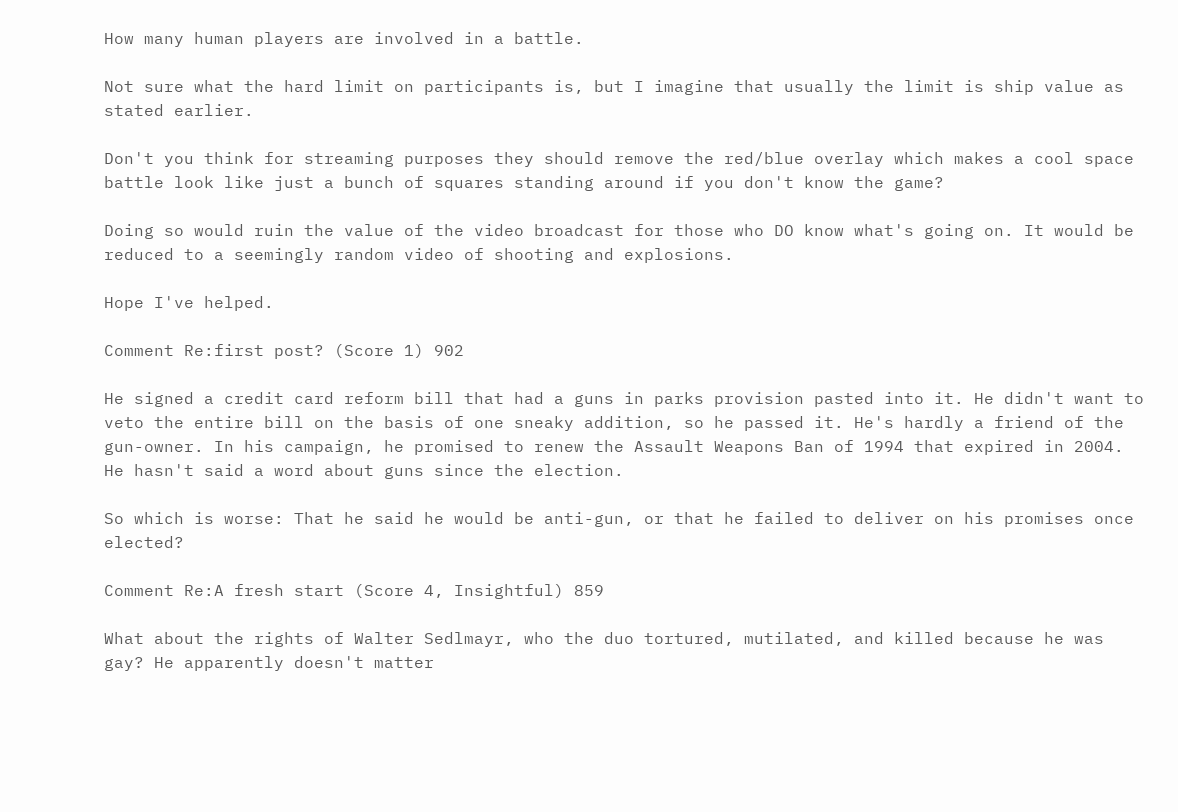How many human players are involved in a battle.

Not sure what the hard limit on participants is, but I imagine that usually the limit is ship value as stated earlier.

Don't you think for streaming purposes they should remove the red/blue overlay which makes a cool space battle look like just a bunch of squares standing around if you don't know the game?

Doing so would ruin the value of the video broadcast for those who DO know what's going on. It would be reduced to a seemingly random video of shooting and explosions.

Hope I've helped.

Comment Re:first post? (Score 1) 902

He signed a credit card reform bill that had a guns in parks provision pasted into it. He didn't want to veto the entire bill on the basis of one sneaky addition, so he passed it. He's hardly a friend of the gun-owner. In his campaign, he promised to renew the Assault Weapons Ban of 1994 that expired in 2004. He hasn't said a word about guns since the election.

So which is worse: That he said he would be anti-gun, or that he failed to deliver on his promises once elected?

Comment Re:A fresh start (Score 4, Insightful) 859

What about the rights of Walter Sedlmayr, who the duo tortured, mutilated, and killed because he was gay? He apparently doesn't matter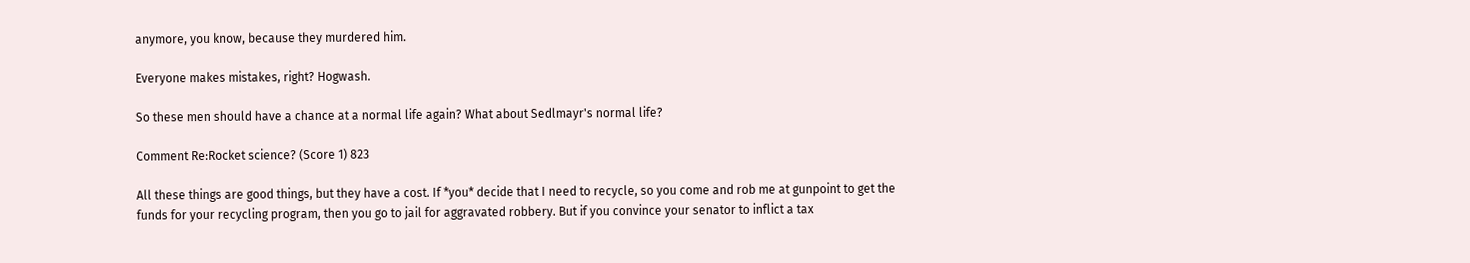anymore, you know, because they murdered him.

Everyone makes mistakes, right? Hogwash.

So these men should have a chance at a normal life again? What about Sedlmayr's normal life?

Comment Re:Rocket science? (Score 1) 823

All these things are good things, but they have a cost. If *you* decide that I need to recycle, so you come and rob me at gunpoint to get the funds for your recycling program, then you go to jail for aggravated robbery. But if you convince your senator to inflict a tax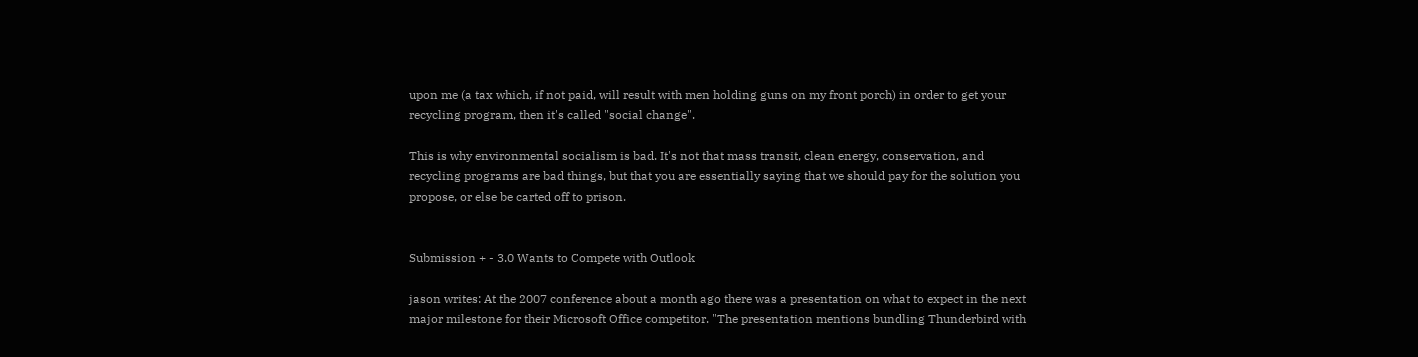upon me (a tax which, if not paid, will result with men holding guns on my front porch) in order to get your recycling program, then it's called "social change".

This is why environmental socialism is bad. It's not that mass transit, clean energy, conservation, and recycling programs are bad things, but that you are essentially saying that we should pay for the solution you propose, or else be carted off to prison.


Submission + - 3.0 Wants to Compete with Outlook

jason writes: At the 2007 conference about a month ago there was a presentation on what to expect in the next major milestone for their Microsoft Office competitor. "The presentation mentions bundling Thunderbird with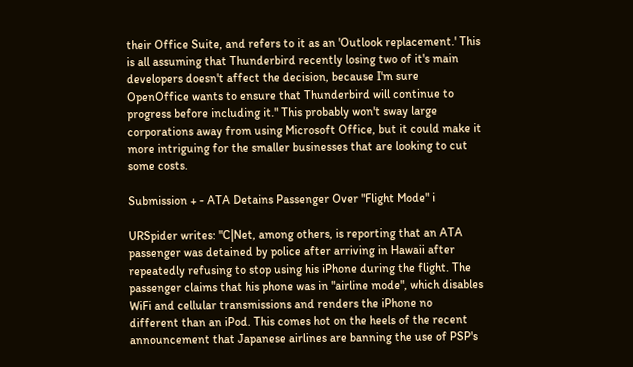their Office Suite, and refers to it as an 'Outlook replacement.' This is all assuming that Thunderbird recently losing two of it's main developers doesn't affect the decision, because I'm sure OpenOffice wants to ensure that Thunderbird will continue to progress before including it." This probably won't sway large corporations away from using Microsoft Office, but it could make it more intriguing for the smaller businesses that are looking to cut some costs.

Submission + - ATA Detains Passenger Over "Flight Mode" i

URSpider writes: "C|Net, among others, is reporting that an ATA passenger was detained by police after arriving in Hawaii after repeatedly refusing to stop using his iPhone during the flight. The passenger claims that his phone was in "airline mode", which disables WiFi and cellular transmissions and renders the iPhone no different than an iPod. This comes hot on the heels of the recent announcement that Japanese airlines are banning the use of PSP's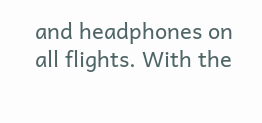and headphones on all flights. With the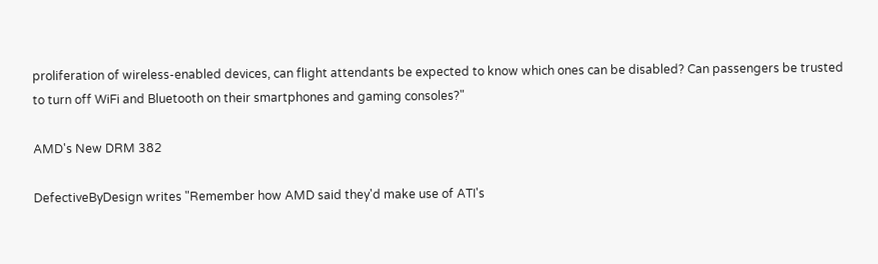proliferation of wireless-enabled devices, can flight attendants be expected to know which ones can be disabled? Can passengers be trusted to turn off WiFi and Bluetooth on their smartphones and gaming consoles?"

AMD's New DRM 382

DefectiveByDesign writes "Remember how AMD said they'd make use of ATI's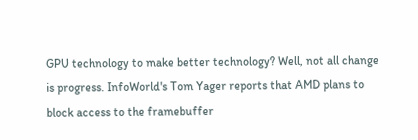GPU technology to make better technology? Well, not all change is progress. InfoWorld's Tom Yager reports that AMD plans to block access to the framebuffer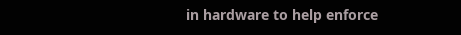in hardware to help enforce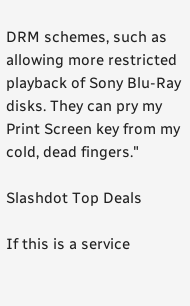DRM schemes, such as allowing more restricted playback of Sony Blu-Ray disks. They can pry my Print Screen key from my cold, dead fingers."

Slashdot Top Deals

If this is a service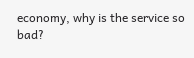economy, why is the service so bad?